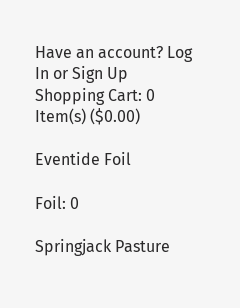Have an account? Log In or Sign Up
Shopping Cart: 0 Item(s) ($0.00)

Eventide Foil

Foil: 0

Springjack Pasture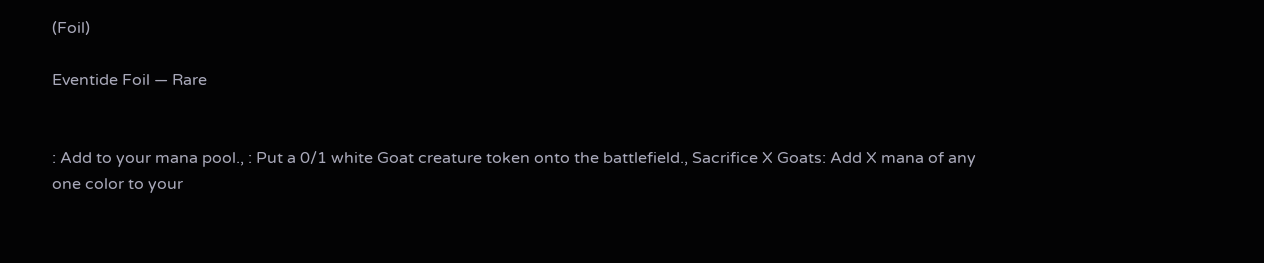(Foil)

Eventide Foil — Rare


: Add to your mana pool., : Put a 0/1 white Goat creature token onto the battlefield., Sacrifice X Goats: Add X mana of any one color to your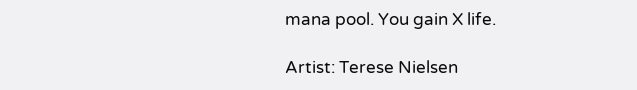mana pool. You gain X life.

Artist: Terese Nielsen